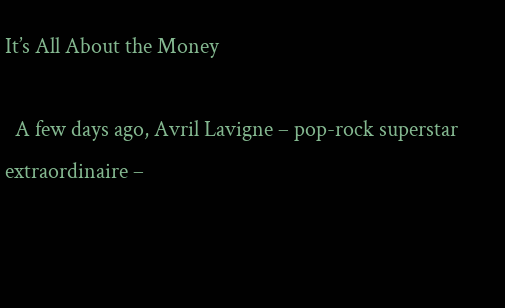It’s All About the Money

  A few days ago, Avril Lavigne – pop-rock superstar extraordinaire –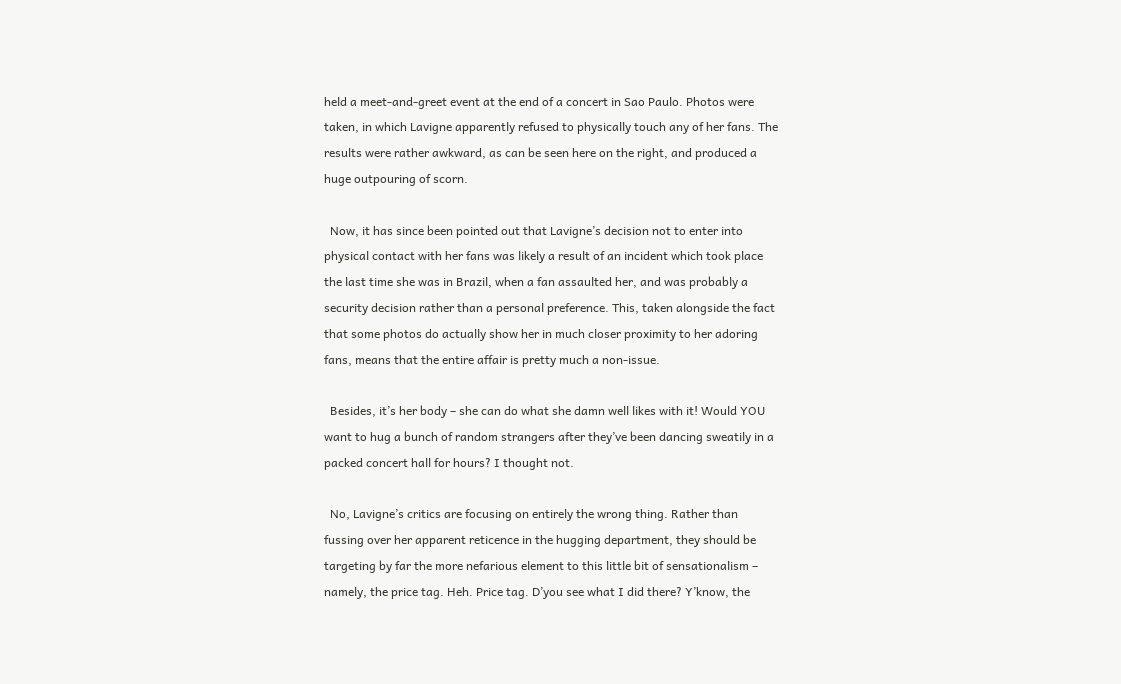held a meet-and-greet event at the end of a concert in Sao Paulo. Photos were taken, in which Lavigne apparently refused to physically touch any of her fans. The results were rather awkward, as can be seen here on the right, and produced a huge outpouring of scorn.

  Now, it has since been pointed out that Lavigne’s decision not to enter into physical contact with her fans was likely a result of an incident which took place the last time she was in Brazil, when a fan assaulted her, and was probably a security decision rather than a personal preference. This, taken alongside the fact that some photos do actually show her in much closer proximity to her adoring fans, means that the entire affair is pretty much a non-issue.

  Besides, it’s her body – she can do what she damn well likes with it! Would YOU want to hug a bunch of random strangers after they’ve been dancing sweatily in a packed concert hall for hours? I thought not.

  No, Lavigne’s critics are focusing on entirely the wrong thing. Rather than fussing over her apparent reticence in the hugging department, they should be targeting by far the more nefarious element to this little bit of sensationalism – namely, the price tag. Heh. Price tag. D’you see what I did there? Y’know, the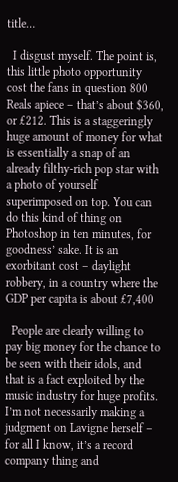title…

  I disgust myself. The point is, this little photo opportunity cost the fans in question 800 Reals apiece – that’s about $360, or £212. This is a staggeringly huge amount of money for what is essentially a snap of an already filthy-rich pop star with a photo of yourself superimposed on top. You can do this kind of thing on Photoshop in ten minutes, for goodness’ sake. It is an exorbitant cost – daylight robbery, in a country where the GDP per capita is about £7,400

  People are clearly willing to pay big money for the chance to be seen with their idols, and that is a fact exploited by the music industry for huge profits. I’m not necessarily making a judgment on Lavigne herself – for all I know, it’s a record company thing and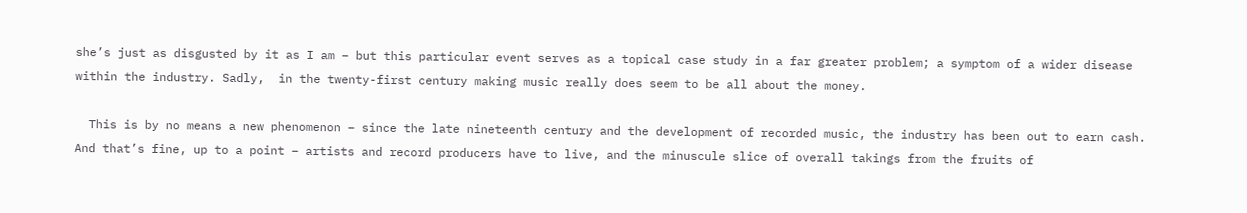she’s just as disgusted by it as I am – but this particular event serves as a topical case study in a far greater problem; a symptom of a wider disease within the industry. Sadly,  in the twenty-first century making music really does seem to be all about the money.

  This is by no means a new phenomenon – since the late nineteenth century and the development of recorded music, the industry has been out to earn cash. And that’s fine, up to a point – artists and record producers have to live, and the minuscule slice of overall takings from the fruits of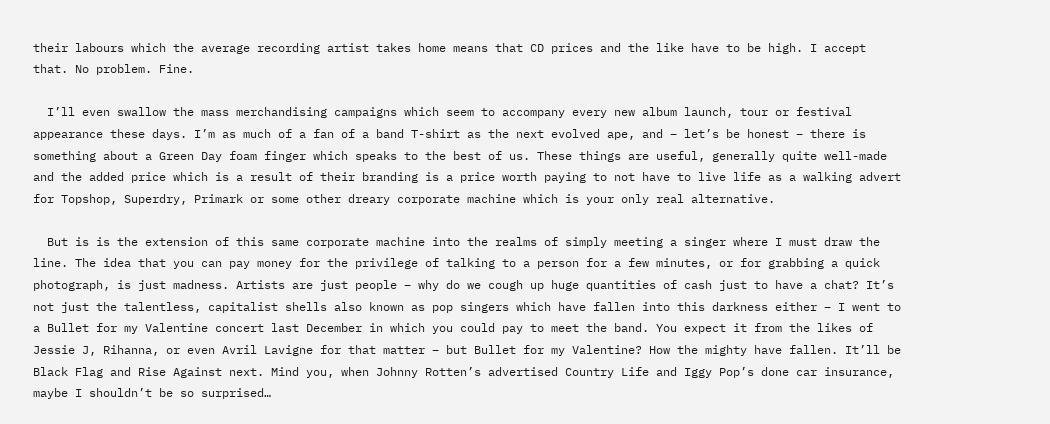their labours which the average recording artist takes home means that CD prices and the like have to be high. I accept that. No problem. Fine.

  I’ll even swallow the mass merchandising campaigns which seem to accompany every new album launch, tour or festival appearance these days. I’m as much of a fan of a band T-shirt as the next evolved ape, and – let’s be honest – there is something about a Green Day foam finger which speaks to the best of us. These things are useful, generally quite well-made and the added price which is a result of their branding is a price worth paying to not have to live life as a walking advert for Topshop, Superdry, Primark or some other dreary corporate machine which is your only real alternative.

  But is is the extension of this same corporate machine into the realms of simply meeting a singer where I must draw the line. The idea that you can pay money for the privilege of talking to a person for a few minutes, or for grabbing a quick photograph, is just madness. Artists are just people – why do we cough up huge quantities of cash just to have a chat? It’s not just the talentless, capitalist shells also known as pop singers which have fallen into this darkness either – I went to a Bullet for my Valentine concert last December in which you could pay to meet the band. You expect it from the likes of Jessie J, Rihanna, or even Avril Lavigne for that matter – but Bullet for my Valentine? How the mighty have fallen. It’ll be Black Flag and Rise Against next. Mind you, when Johnny Rotten’s advertised Country Life and Iggy Pop’s done car insurance, maybe I shouldn’t be so surprised…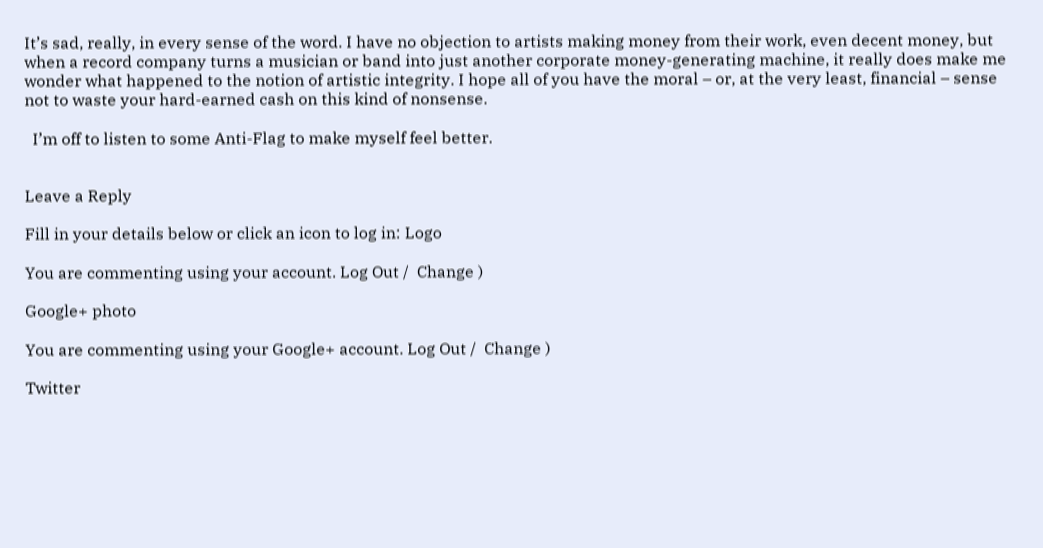It’s sad, really, in every sense of the word. I have no objection to artists making money from their work, even decent money, but when a record company turns a musician or band into just another corporate money-generating machine, it really does make me wonder what happened to the notion of artistic integrity. I hope all of you have the moral – or, at the very least, financial – sense not to waste your hard-earned cash on this kind of nonsense.

  I’m off to listen to some Anti-Flag to make myself feel better.


Leave a Reply

Fill in your details below or click an icon to log in: Logo

You are commenting using your account. Log Out /  Change )

Google+ photo

You are commenting using your Google+ account. Log Out /  Change )

Twitter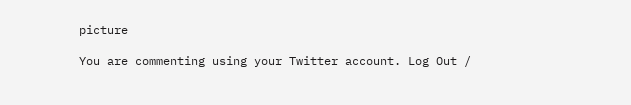picture

You are commenting using your Twitter account. Log Out /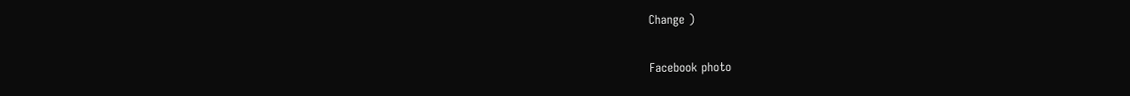Change )

Facebook photo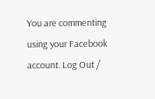You are commenting using your Facebook account. Log Out /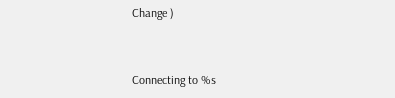Change )


Connecting to %s